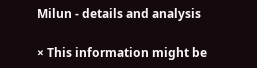Milun - details and analysis

× This information might be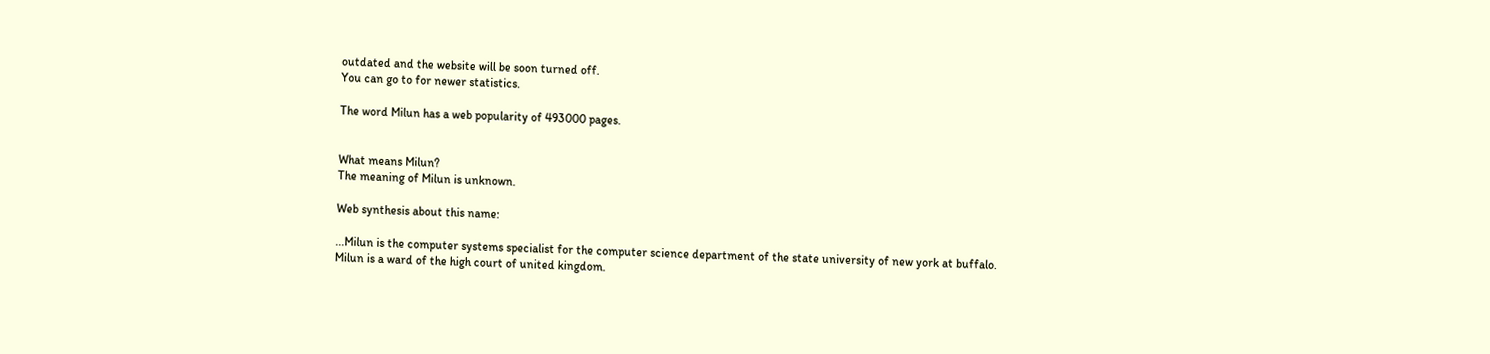outdated and the website will be soon turned off.
You can go to for newer statistics.

The word Milun has a web popularity of 493000 pages.


What means Milun?
The meaning of Milun is unknown.

Web synthesis about this name:

...Milun is the computer systems specialist for the computer science department of the state university of new york at buffalo.
Milun is a ward of the high court of united kingdom.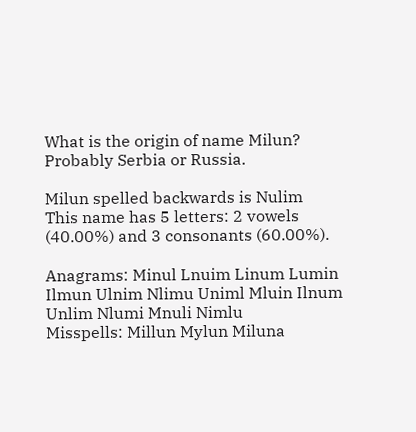What is the origin of name Milun? Probably Serbia or Russia.

Milun spelled backwards is Nulim
This name has 5 letters: 2 vowels (40.00%) and 3 consonants (60.00%).

Anagrams: Minul Lnuim Linum Lumin Ilmun Ulnim Nlimu Uniml Mluin Ilnum Unlim Nlumi Mnuli Nimlu
Misspells: Millun Mylun Miluna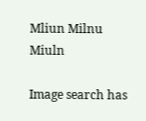Mliun Milnu Miuln

Image search has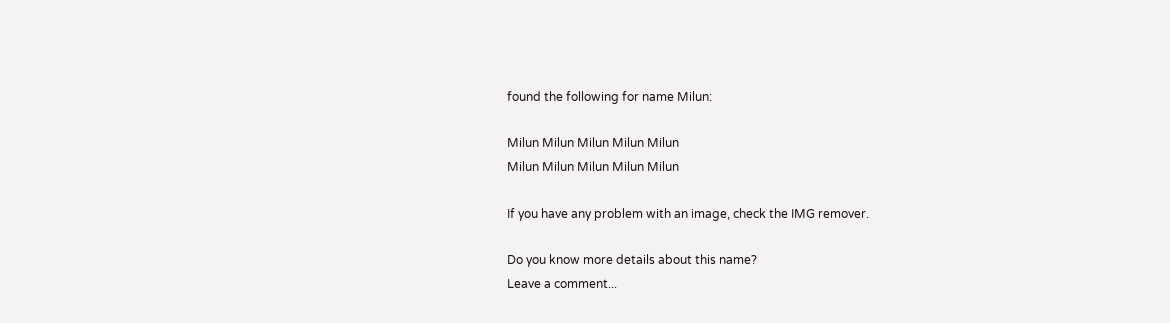found the following for name Milun:

Milun Milun Milun Milun Milun
Milun Milun Milun Milun Milun

If you have any problem with an image, check the IMG remover.

Do you know more details about this name?
Leave a comment...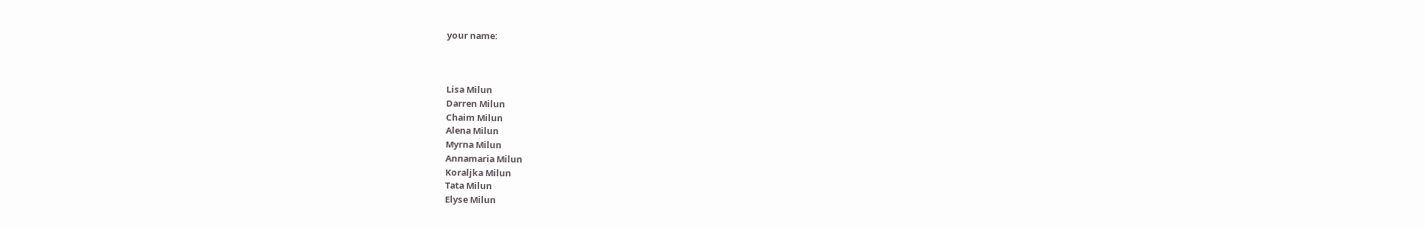your name:



Lisa Milun
Darren Milun
Chaim Milun
Alena Milun
Myrna Milun
Annamaria Milun
Koraljka Milun
Tata Milun
Elyse Milun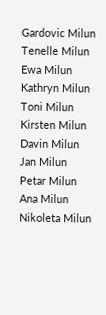Gardovic Milun
Tenelle Milun
Ewa Milun
Kathryn Milun
Toni Milun
Kirsten Milun
Davin Milun
Jan Milun
Petar Milun
Ana Milun
Nikoleta Milun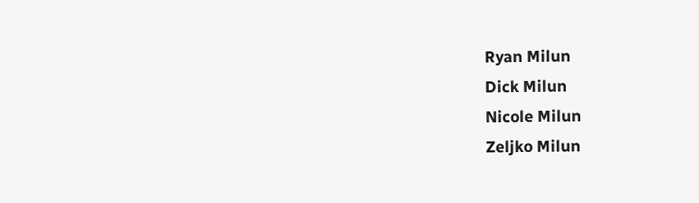Ryan Milun
Dick Milun
Nicole Milun
Zeljko Milun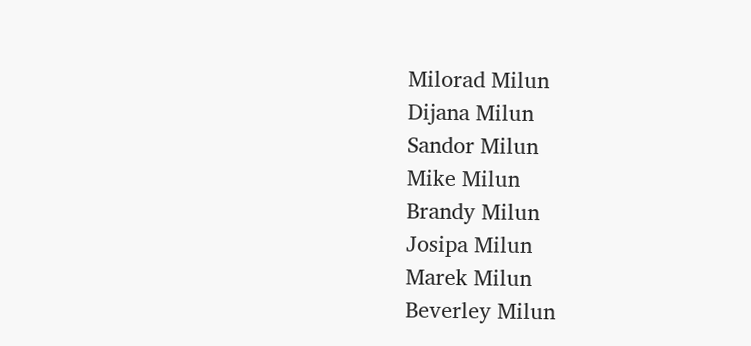Milorad Milun
Dijana Milun
Sandor Milun
Mike Milun
Brandy Milun
Josipa Milun
Marek Milun
Beverley Milun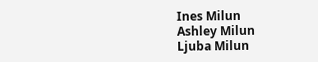Ines Milun
Ashley Milun
Ljuba Milun